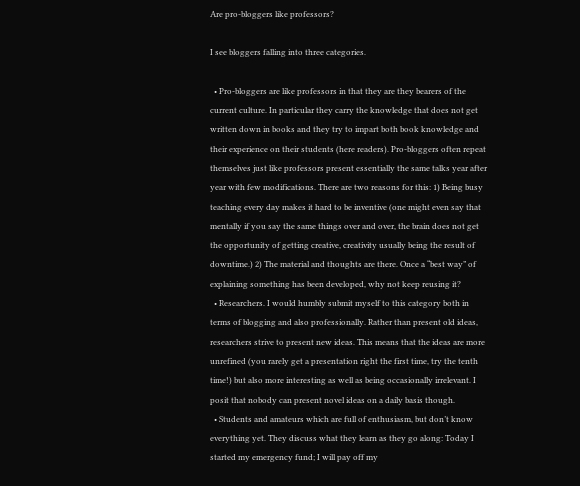Are pro-bloggers like professors?

I see bloggers falling into three categories.

  • Pro-bloggers are like professors in that they are they bearers of the current culture. In particular they carry the knowledge that does not get written down in books and they try to impart both book knowledge and their experience on their students (here readers). Pro-bloggers often repeat themselves just like professors present essentially the same talks year after year with few modifications. There are two reasons for this: 1) Being busy teaching every day makes it hard to be inventive (one might even say that mentally if you say the same things over and over, the brain does not get the opportunity of getting creative, creativity usually being the result of downtime.) 2) The material and thoughts are there. Once a “best way” of explaining something has been developed, why not keep reusing it?
  • Researchers. I would humbly submit myself to this category both in terms of blogging and also professionally. Rather than present old ideas, researchers strive to present new ideas. This means that the ideas are more unrefined (you rarely get a presentation right the first time, try the tenth time!) but also more interesting as well as being occasionally irrelevant. I posit that nobody can present novel ideas on a daily basis though.
  • Students and amateurs which are full of enthusiasm, but don’t know everything yet. They discuss what they learn as they go along: Today I started my emergency fund; I will pay off my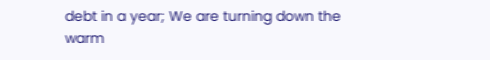debt in a year; We are turning down the warm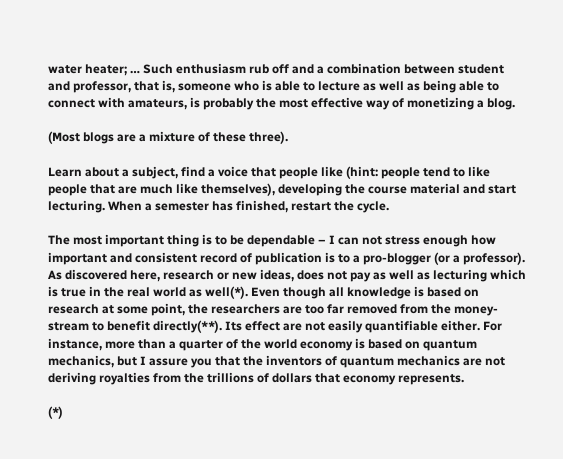water heater; … Such enthusiasm rub off and a combination between student and professor, that is, someone who is able to lecture as well as being able to connect with amateurs, is probably the most effective way of monetizing a blog.

(Most blogs are a mixture of these three).

Learn about a subject, find a voice that people like (hint: people tend to like people that are much like themselves), developing the course material and start lecturing. When a semester has finished, restart the cycle.

The most important thing is to be dependable – I can not stress enough how important and consistent record of publication is to a pro-blogger (or a professor). As discovered here, research or new ideas, does not pay as well as lecturing which is true in the real world as well(*). Even though all knowledge is based on research at some point, the researchers are too far removed from the money-stream to benefit directly(**). Its effect are not easily quantifiable either. For instance, more than a quarter of the world economy is based on quantum mechanics, but I assure you that the inventors of quantum mechanics are not deriving royalties from the trillions of dollars that economy represents.

(*)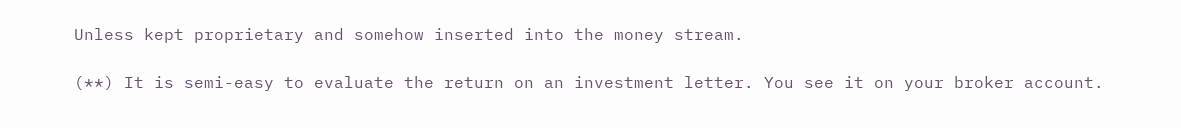Unless kept proprietary and somehow inserted into the money stream.

(**) It is semi-easy to evaluate the return on an investment letter. You see it on your broker account.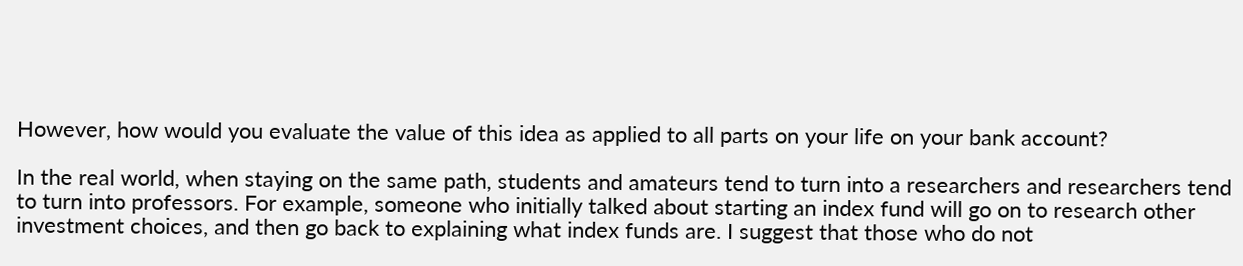However, how would you evaluate the value of this idea as applied to all parts on your life on your bank account?

In the real world, when staying on the same path, students and amateurs tend to turn into a researchers and researchers tend to turn into professors. For example, someone who initially talked about starting an index fund will go on to research other investment choices, and then go back to explaining what index funds are. I suggest that those who do not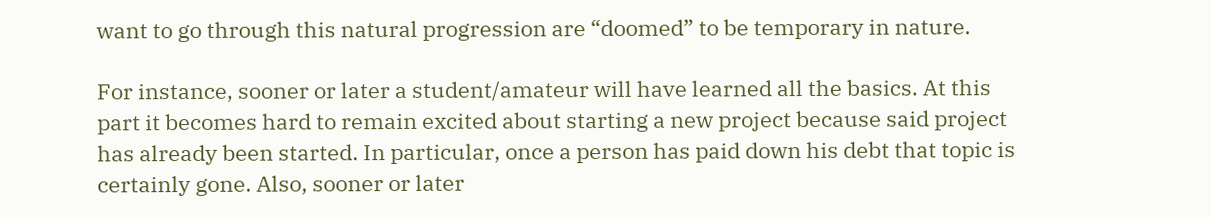want to go through this natural progression are “doomed” to be temporary in nature.

For instance, sooner or later a student/amateur will have learned all the basics. At this part it becomes hard to remain excited about starting a new project because said project has already been started. In particular, once a person has paid down his debt that topic is certainly gone. Also, sooner or later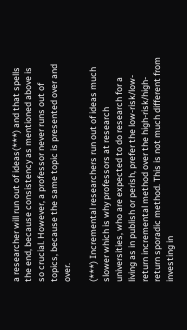a researcher will run out of ideas(***) and that spells the end, because consistency as mentioned above is so crucial. However, a professor never runs out of topics, because the same topic is presented over and over.

(***) Incremental researchers run out of ideas much slower which is why professors at research universities, who are expected to do research for a living as in publish or perish, prefer the low-risk/low-return incremental method over the high-risk/high-return sporadic method. This is not much different from investing in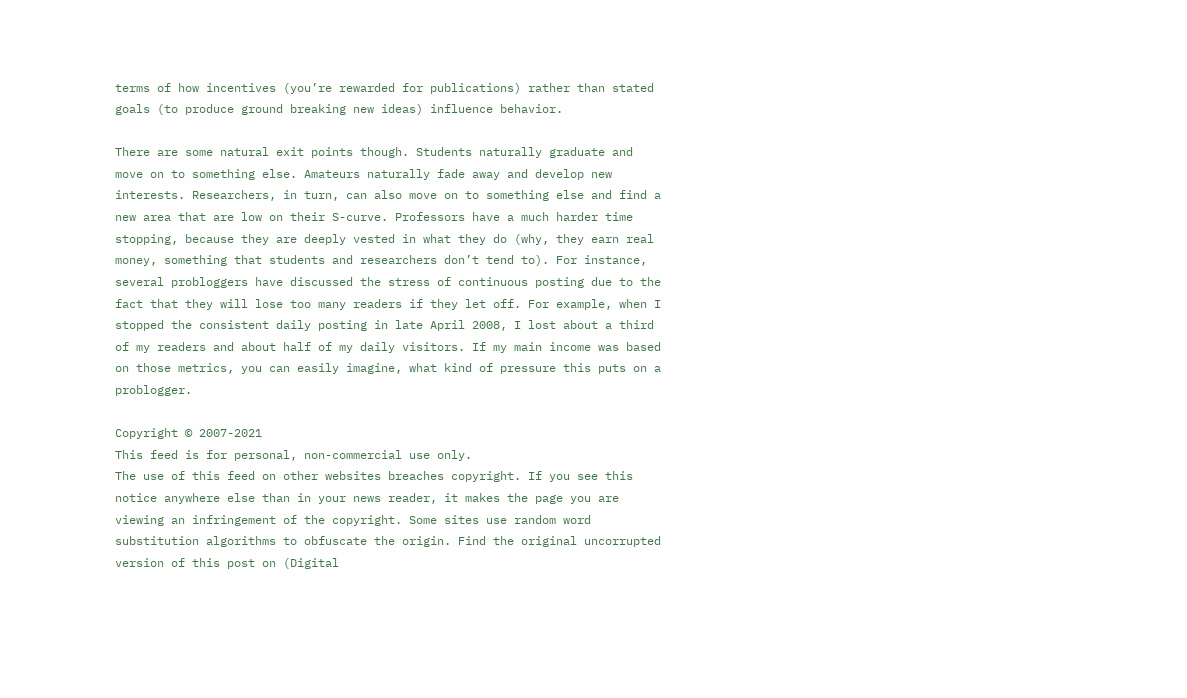terms of how incentives (you’re rewarded for publications) rather than stated goals (to produce ground breaking new ideas) influence behavior.

There are some natural exit points though. Students naturally graduate and move on to something else. Amateurs naturally fade away and develop new interests. Researchers, in turn, can also move on to something else and find a new area that are low on their S-curve. Professors have a much harder time stopping, because they are deeply vested in what they do (why, they earn real money, something that students and researchers don’t tend to). For instance, several probloggers have discussed the stress of continuous posting due to the fact that they will lose too many readers if they let off. For example, when I stopped the consistent daily posting in late April 2008, I lost about a third of my readers and about half of my daily visitors. If my main income was based on those metrics, you can easily imagine, what kind of pressure this puts on a problogger.

Copyright © 2007-2021
This feed is for personal, non-commercial use only.
The use of this feed on other websites breaches copyright. If you see this notice anywhere else than in your news reader, it makes the page you are viewing an infringement of the copyright. Some sites use random word substitution algorithms to obfuscate the origin. Find the original uncorrupted version of this post on (Digital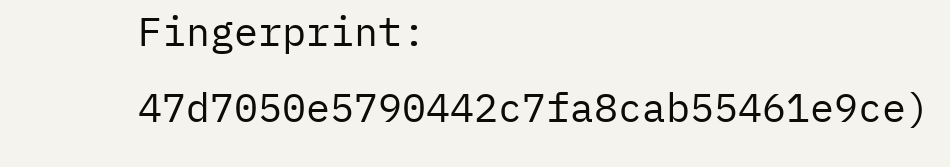Fingerprint: 47d7050e5790442c7fa8cab55461e9ce)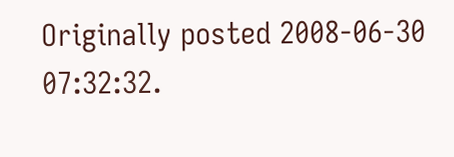Originally posted 2008-06-30 07:32:32.